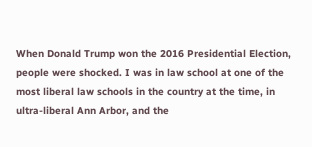When Donald Trump won the 2016 Presidential Election, people were shocked. I was in law school at one of the most liberal law schools in the country at the time, in ultra-liberal Ann Arbor, and the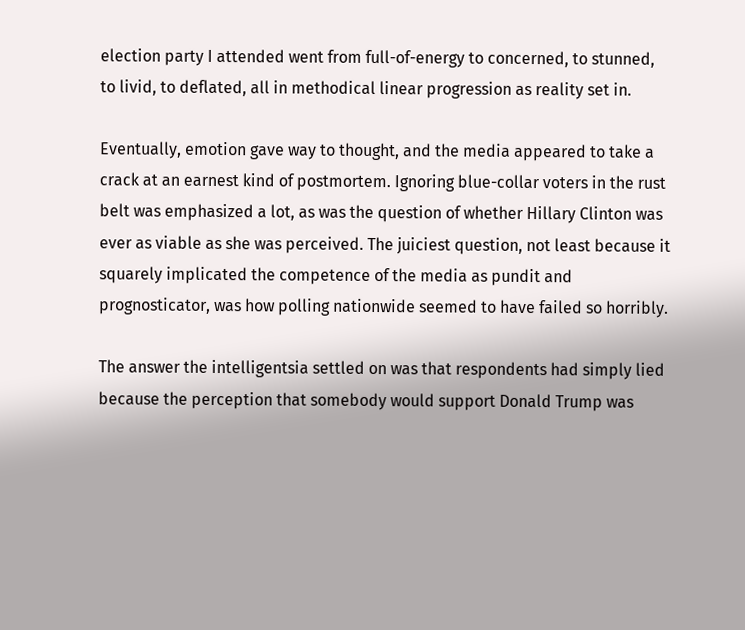election party I attended went from full-of-energy to concerned, to stunned, to livid, to deflated, all in methodical linear progression as reality set in.

Eventually, emotion gave way to thought, and the media appeared to take a crack at an earnest kind of postmortem. Ignoring blue-collar voters in the rust belt was emphasized a lot, as was the question of whether Hillary Clinton was ever as viable as she was perceived. The juiciest question, not least because it squarely implicated the competence of the media as pundit and prognosticator, was how polling nationwide seemed to have failed so horribly.

The answer the intelligentsia settled on was that respondents had simply lied because the perception that somebody would support Donald Trump was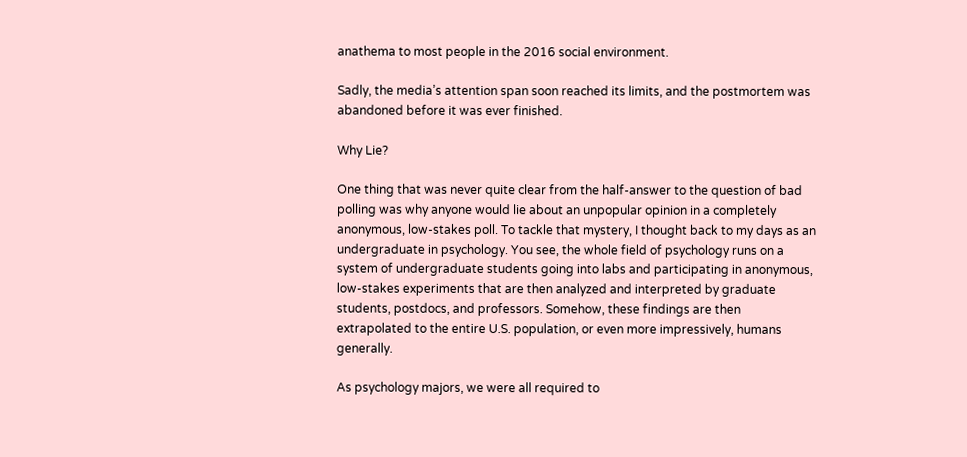anathema to most people in the 2016 social environment.

Sadly, the media’s attention span soon reached its limits, and the postmortem was abandoned before it was ever finished.

Why Lie?

One thing that was never quite clear from the half-answer to the question of bad polling was why anyone would lie about an unpopular opinion in a completely anonymous, low-stakes poll. To tackle that mystery, I thought back to my days as an undergraduate in psychology. You see, the whole field of psychology runs on a system of undergraduate students going into labs and participating in anonymous, low-stakes experiments that are then analyzed and interpreted by graduate students, postdocs, and professors. Somehow, these findings are then extrapolated to the entire U.S. population, or even more impressively, humans generally.

As psychology majors, we were all required to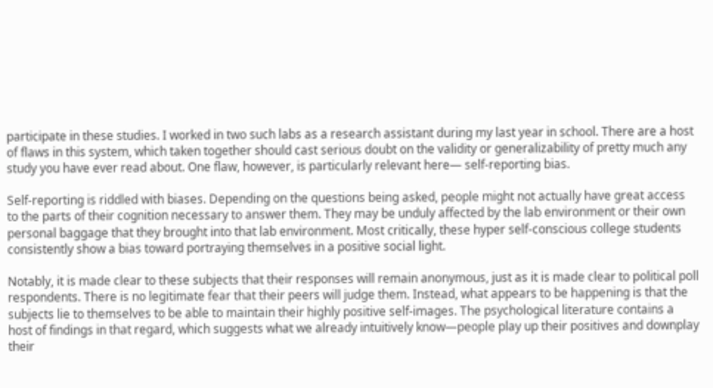participate in these studies. I worked in two such labs as a research assistant during my last year in school. There are a host of flaws in this system, which taken together should cast serious doubt on the validity or generalizability of pretty much any study you have ever read about. One flaw, however, is particularly relevant here— self-reporting bias.

Self-reporting is riddled with biases. Depending on the questions being asked, people might not actually have great access to the parts of their cognition necessary to answer them. They may be unduly affected by the lab environment or their own personal baggage that they brought into that lab environment. Most critically, these hyper self-conscious college students consistently show a bias toward portraying themselves in a positive social light.

Notably, it is made clear to these subjects that their responses will remain anonymous, just as it is made clear to political poll respondents. There is no legitimate fear that their peers will judge them. Instead, what appears to be happening is that the subjects lie to themselves to be able to maintain their highly positive self-images. The psychological literature contains a host of findings in that regard, which suggests what we already intuitively know—people play up their positives and downplay their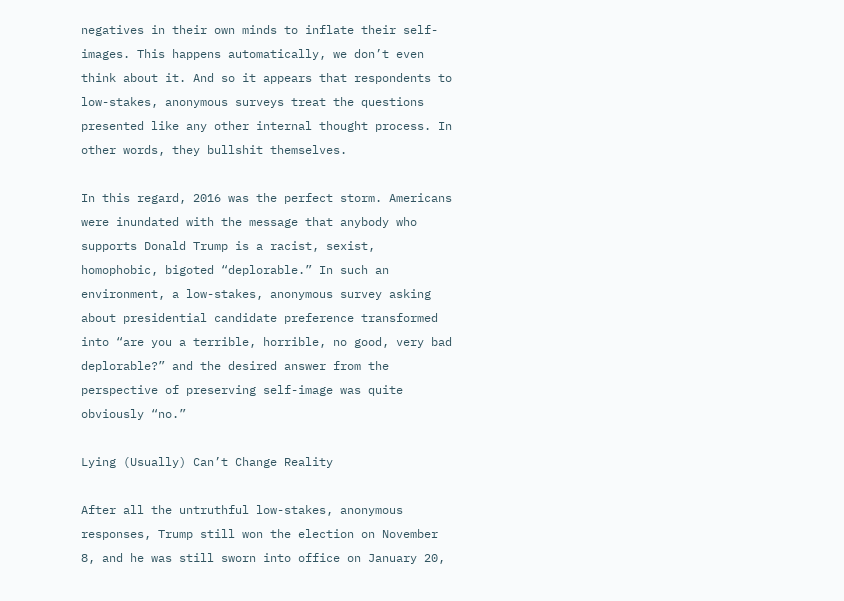negatives in their own minds to inflate their self-images. This happens automatically, we don’t even think about it. And so it appears that respondents to low-stakes, anonymous surveys treat the questions presented like any other internal thought process. In other words, they bullshit themselves.

In this regard, 2016 was the perfect storm. Americans were inundated with the message that anybody who supports Donald Trump is a racist, sexist, homophobic, bigoted “deplorable.” In such an environment, a low-stakes, anonymous survey asking about presidential candidate preference transformed into “are you a terrible, horrible, no good, very bad deplorable?” and the desired answer from the perspective of preserving self-image was quite obviously “no.”

Lying (Usually) Can’t Change Reality

After all the untruthful low-stakes, anonymous responses, Trump still won the election on November 8, and he was still sworn into office on January 20,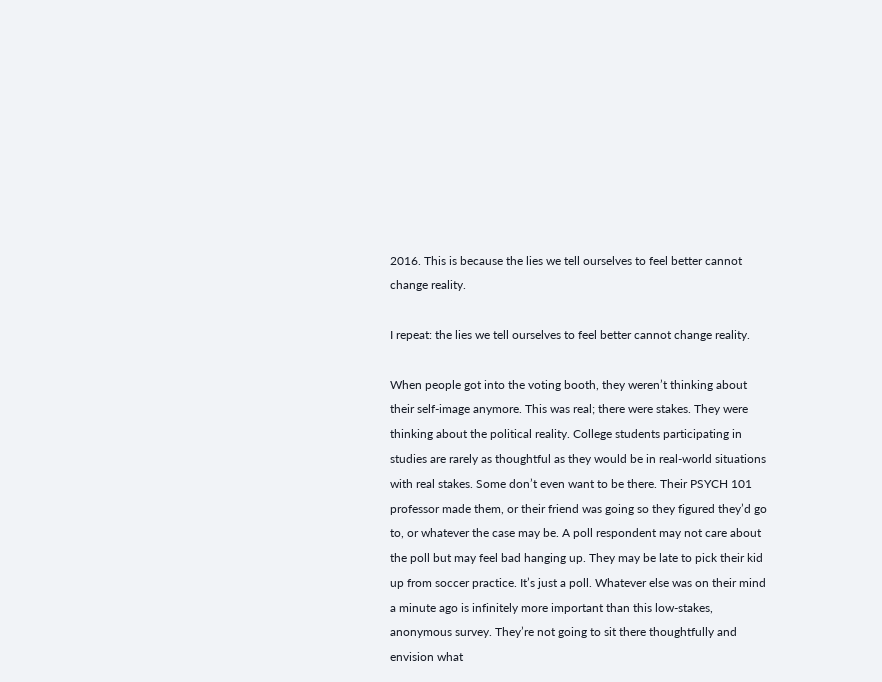2016. This is because the lies we tell ourselves to feel better cannot change reality.

I repeat: the lies we tell ourselves to feel better cannot change reality.

When people got into the voting booth, they weren’t thinking about their self-image anymore. This was real; there were stakes. They were thinking about the political reality. College students participating in studies are rarely as thoughtful as they would be in real-world situations with real stakes. Some don’t even want to be there. Their PSYCH 101 professor made them, or their friend was going so they figured they’d go to, or whatever the case may be. A poll respondent may not care about the poll but may feel bad hanging up. They may be late to pick their kid up from soccer practice. It’s just a poll. Whatever else was on their mind a minute ago is infinitely more important than this low-stakes, anonymous survey. They’re not going to sit there thoughtfully and envision what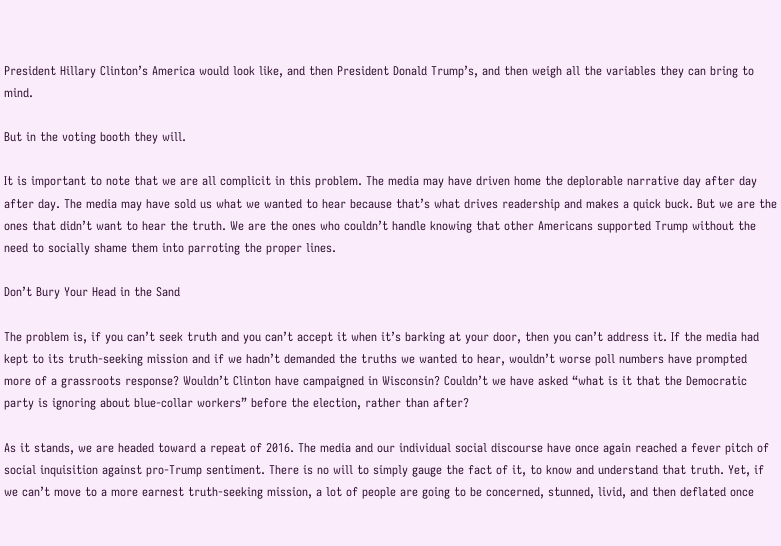President Hillary Clinton’s America would look like, and then President Donald Trump’s, and then weigh all the variables they can bring to mind.

But in the voting booth they will.

It is important to note that we are all complicit in this problem. The media may have driven home the deplorable narrative day after day after day. The media may have sold us what we wanted to hear because that’s what drives readership and makes a quick buck. But we are the ones that didn’t want to hear the truth. We are the ones who couldn’t handle knowing that other Americans supported Trump without the need to socially shame them into parroting the proper lines.

Don’t Bury Your Head in the Sand

The problem is, if you can’t seek truth and you can’t accept it when it’s barking at your door, then you can’t address it. If the media had kept to its truth-seeking mission and if we hadn’t demanded the truths we wanted to hear, wouldn’t worse poll numbers have prompted more of a grassroots response? Wouldn’t Clinton have campaigned in Wisconsin? Couldn’t we have asked “what is it that the Democratic party is ignoring about blue-collar workers” before the election, rather than after?

As it stands, we are headed toward a repeat of 2016. The media and our individual social discourse have once again reached a fever pitch of social inquisition against pro-Trump sentiment. There is no will to simply gauge the fact of it, to know and understand that truth. Yet, if we can’t move to a more earnest truth-seeking mission, a lot of people are going to be concerned, stunned, livid, and then deflated once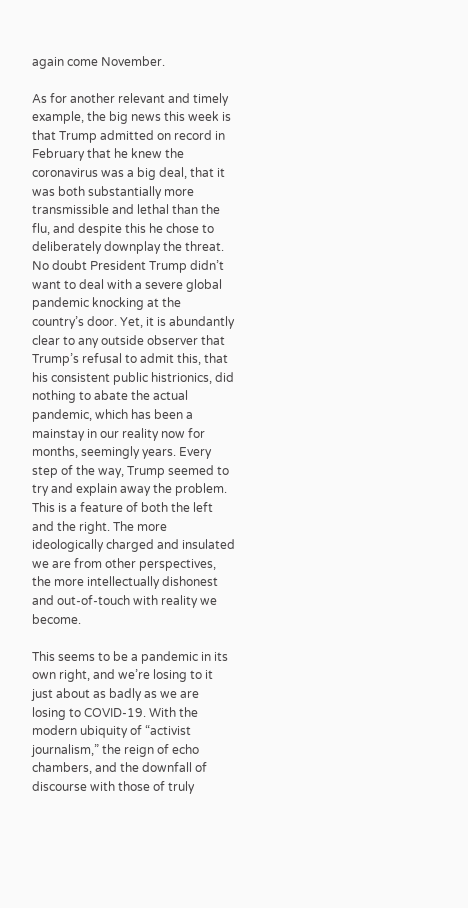again come November.

As for another relevant and timely example, the big news this week is that Trump admitted on record in February that he knew the coronavirus was a big deal, that it was both substantially more transmissible and lethal than the flu, and despite this he chose to deliberately downplay the threat. No doubt President Trump didn’t want to deal with a severe global pandemic knocking at the country’s door. Yet, it is abundantly clear to any outside observer that Trump’s refusal to admit this, that his consistent public histrionics, did nothing to abate the actual pandemic, which has been a mainstay in our reality now for months, seemingly years. Every step of the way, Trump seemed to try and explain away the problem. This is a feature of both the left and the right. The more ideologically charged and insulated we are from other perspectives, the more intellectually dishonest and out-of-touch with reality we become.

This seems to be a pandemic in its own right, and we’re losing to it just about as badly as we are losing to COVID-19. With the modern ubiquity of “activist journalism,” the reign of echo chambers, and the downfall of discourse with those of truly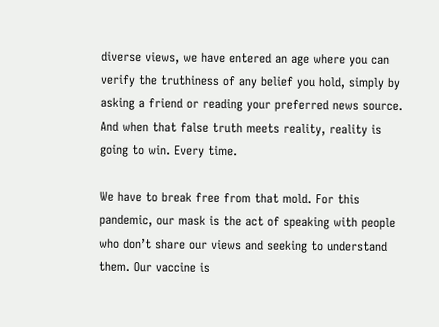diverse views, we have entered an age where you can verify the truthiness of any belief you hold, simply by asking a friend or reading your preferred news source. And when that false truth meets reality, reality is going to win. Every time.

We have to break free from that mold. For this pandemic, our mask is the act of speaking with people who don’t share our views and seeking to understand them. Our vaccine is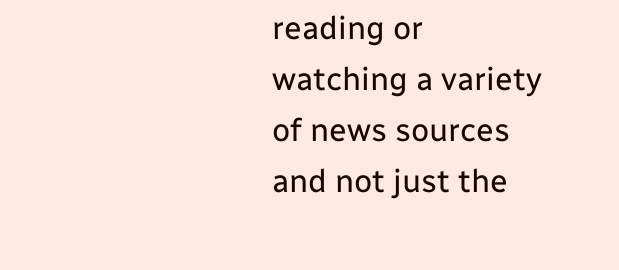reading or watching a variety of news sources and not just the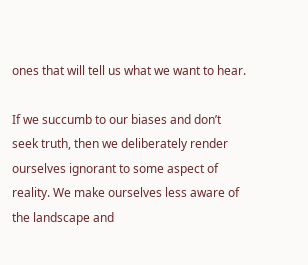ones that will tell us what we want to hear.

If we succumb to our biases and don’t seek truth, then we deliberately render ourselves ignorant to some aspect of reality. We make ourselves less aware of the landscape and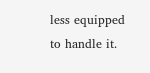less equipped to handle it.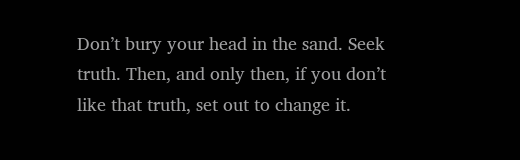Don’t bury your head in the sand. Seek truth. Then, and only then, if you don’t like that truth, set out to change it.